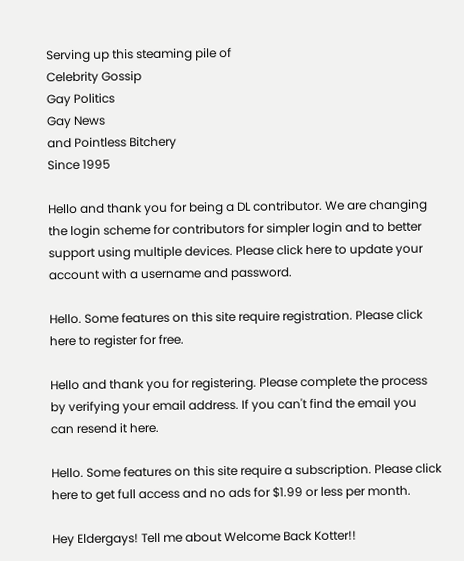Serving up this steaming pile of
Celebrity Gossip
Gay Politics
Gay News
and Pointless Bitchery
Since 1995

Hello and thank you for being a DL contributor. We are changing the login scheme for contributors for simpler login and to better support using multiple devices. Please click here to update your account with a username and password.

Hello. Some features on this site require registration. Please click here to register for free.

Hello and thank you for registering. Please complete the process by verifying your email address. If you can't find the email you can resend it here.

Hello. Some features on this site require a subscription. Please click here to get full access and no ads for $1.99 or less per month.

Hey Eldergays! Tell me about Welcome Back Kotter!!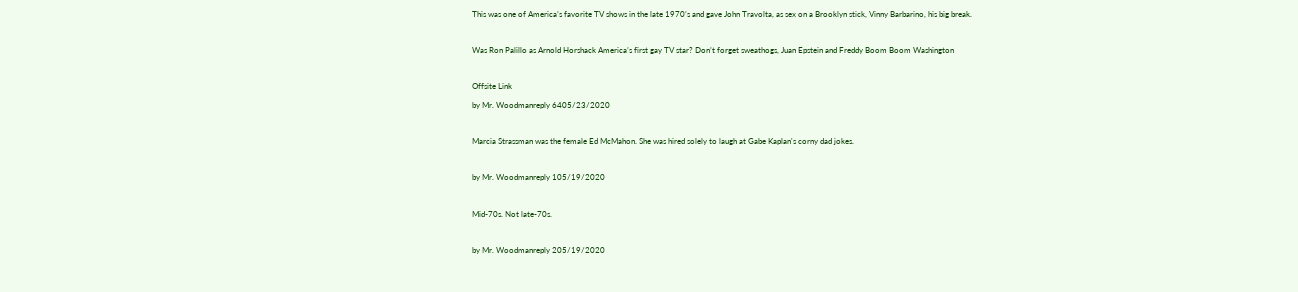This was one of America’s favorite TV shows in the late 1970’s and gave John Travolta, as sex on a Brooklyn stick, Vinny Barbarino, his big break.

Was Ron Palillo as Arnold Horshack America’s first gay TV star? Don’t forget sweathogs, Juan Epstein and Freddy Boom Boom Washington

Offsite Link
by Mr. Woodmanreply 6405/23/2020

Marcia Strassman was the female Ed McMahon. She was hired solely to laugh at Gabe Kaplan's corny dad jokes.

by Mr. Woodmanreply 105/19/2020

Mid-70s. Not late-70s.

by Mr. Woodmanreply 205/19/2020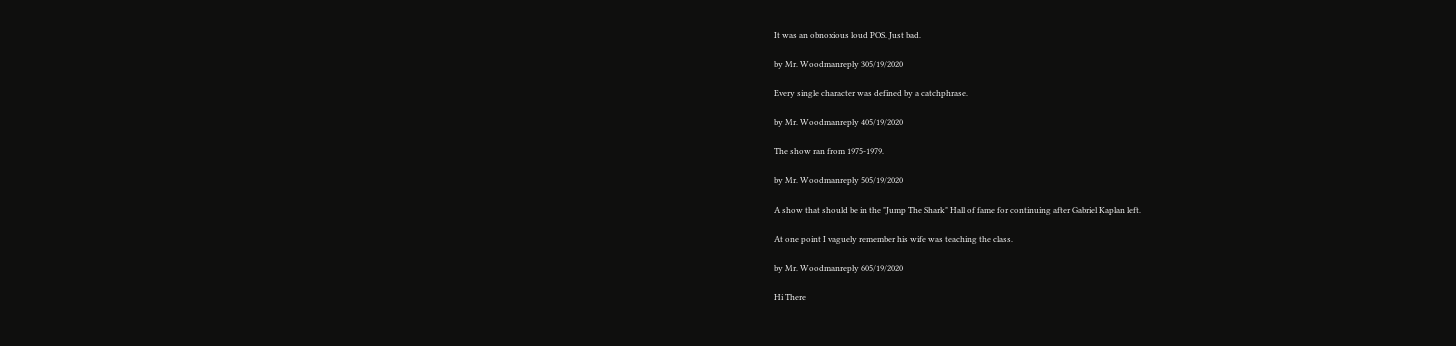It was an obnoxious loud POS. Just bad.

by Mr. Woodmanreply 305/19/2020

Every single character was defined by a catchphrase.

by Mr. Woodmanreply 405/19/2020

The show ran from 1975-1979.

by Mr. Woodmanreply 505/19/2020

A show that should be in the "Jump The Shark" Hall of fame for continuing after Gabriel Kaplan left.

At one point I vaguely remember his wife was teaching the class.

by Mr. Woodmanreply 605/19/2020

Hi There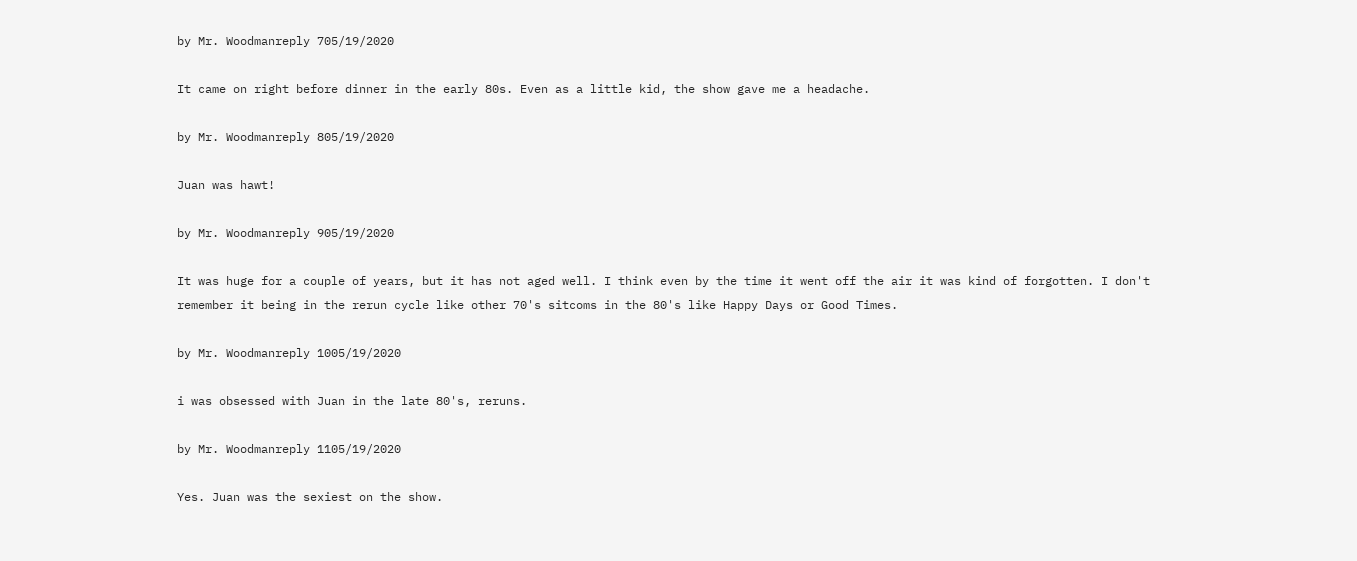by Mr. Woodmanreply 705/19/2020

It came on right before dinner in the early 80s. Even as a little kid, the show gave me a headache.

by Mr. Woodmanreply 805/19/2020

Juan was hawt!

by Mr. Woodmanreply 905/19/2020

It was huge for a couple of years, but it has not aged well. I think even by the time it went off the air it was kind of forgotten. I don't remember it being in the rerun cycle like other 70's sitcoms in the 80's like Happy Days or Good Times.

by Mr. Woodmanreply 1005/19/2020

i was obsessed with Juan in the late 80's, reruns.

by Mr. Woodmanreply 1105/19/2020

Yes. Juan was the sexiest on the show.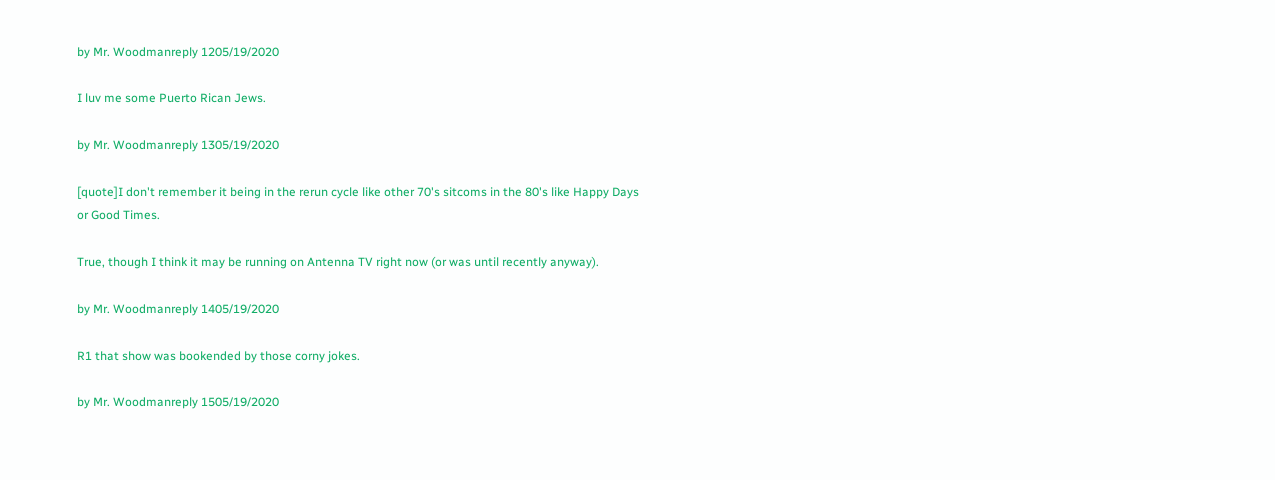by Mr. Woodmanreply 1205/19/2020

I luv me some Puerto Rican Jews.

by Mr. Woodmanreply 1305/19/2020

[quote]I don't remember it being in the rerun cycle like other 70's sitcoms in the 80's like Happy Days or Good Times.

True, though I think it may be running on Antenna TV right now (or was until recently anyway).

by Mr. Woodmanreply 1405/19/2020

R1 that show was bookended by those corny jokes.

by Mr. Woodmanreply 1505/19/2020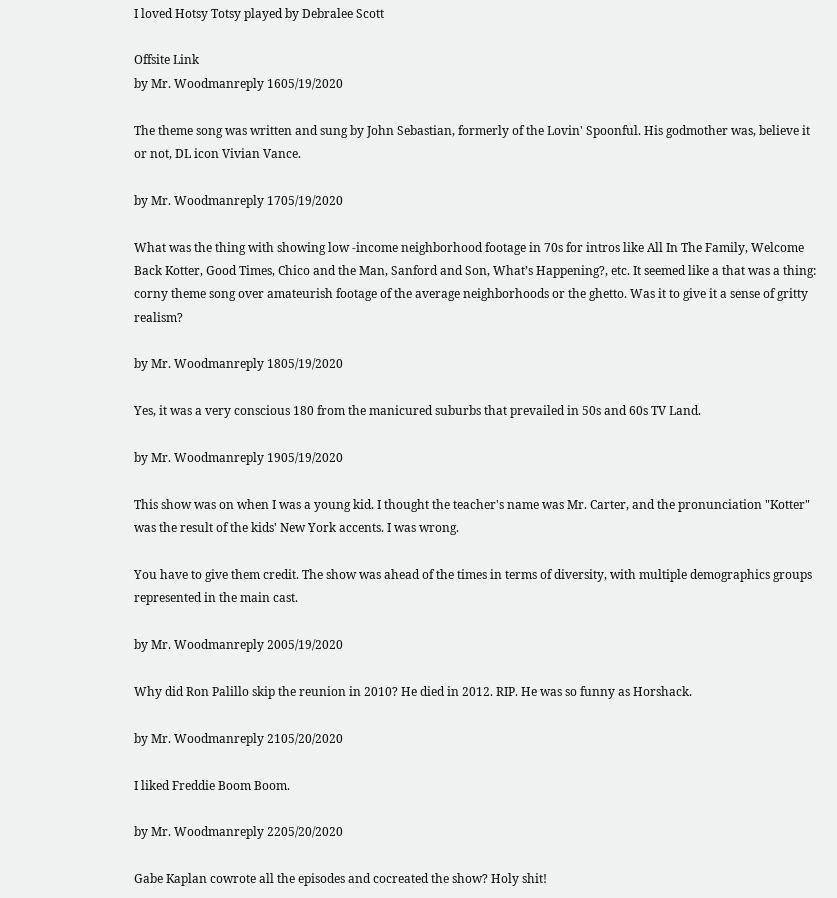I loved Hotsy Totsy played by Debralee Scott

Offsite Link
by Mr. Woodmanreply 1605/19/2020

The theme song was written and sung by John Sebastian, formerly of the Lovin' Spoonful. His godmother was, believe it or not, DL icon Vivian Vance.

by Mr. Woodmanreply 1705/19/2020

What was the thing with showing low -income neighborhood footage in 70s for intros like All In The Family, Welcome Back Kotter, Good Times, Chico and the Man, Sanford and Son, What’s Happening?, etc. It seemed like a that was a thing: corny theme song over amateurish footage of the average neighborhoods or the ghetto. Was it to give it a sense of gritty realism?

by Mr. Woodmanreply 1805/19/2020

Yes, it was a very conscious 180 from the manicured suburbs that prevailed in 50s and 60s TV Land.

by Mr. Woodmanreply 1905/19/2020

This show was on when I was a young kid. I thought the teacher's name was Mr. Carter, and the pronunciation "Kotter" was the result of the kids' New York accents. I was wrong.

You have to give them credit. The show was ahead of the times in terms of diversity, with multiple demographics groups represented in the main cast.

by Mr. Woodmanreply 2005/19/2020

Why did Ron Palillo skip the reunion in 2010? He died in 2012. RIP. He was so funny as Horshack.

by Mr. Woodmanreply 2105/20/2020

I liked Freddie Boom Boom.

by Mr. Woodmanreply 2205/20/2020

Gabe Kaplan cowrote all the episodes and cocreated the show? Holy shit!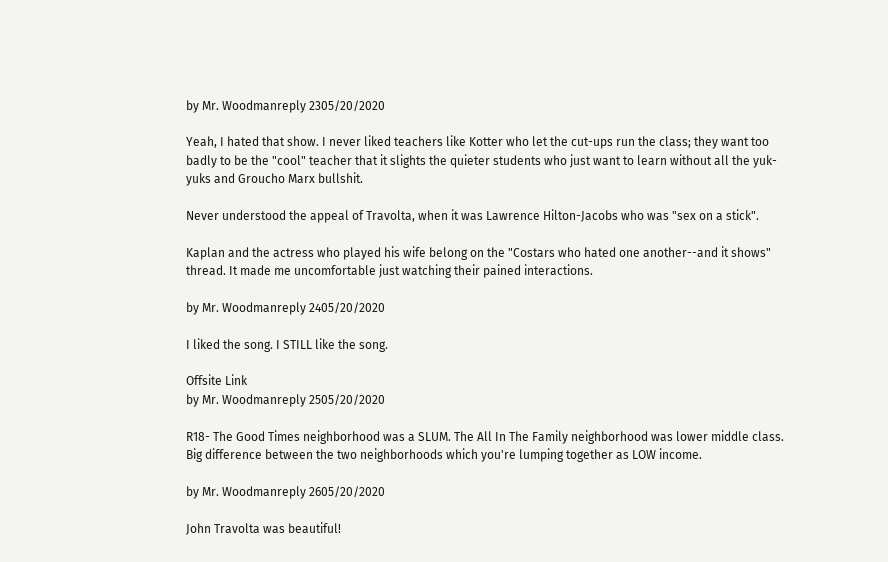by Mr. Woodmanreply 2305/20/2020

Yeah, I hated that show. I never liked teachers like Kotter who let the cut-ups run the class; they want too badly to be the "cool" teacher that it slights the quieter students who just want to learn without all the yuk-yuks and Groucho Marx bullshit.

Never understood the appeal of Travolta, when it was Lawrence Hilton-Jacobs who was "sex on a stick".

Kaplan and the actress who played his wife belong on the "Costars who hated one another--and it shows" thread. It made me uncomfortable just watching their pained interactions.

by Mr. Woodmanreply 2405/20/2020

I liked the song. I STILL like the song.

Offsite Link
by Mr. Woodmanreply 2505/20/2020

R18- The Good Times neighborhood was a SLUM. The All In The Family neighborhood was lower middle class. Big difference between the two neighborhoods which you're lumping together as LOW income.

by Mr. Woodmanreply 2605/20/2020

John Travolta was beautiful!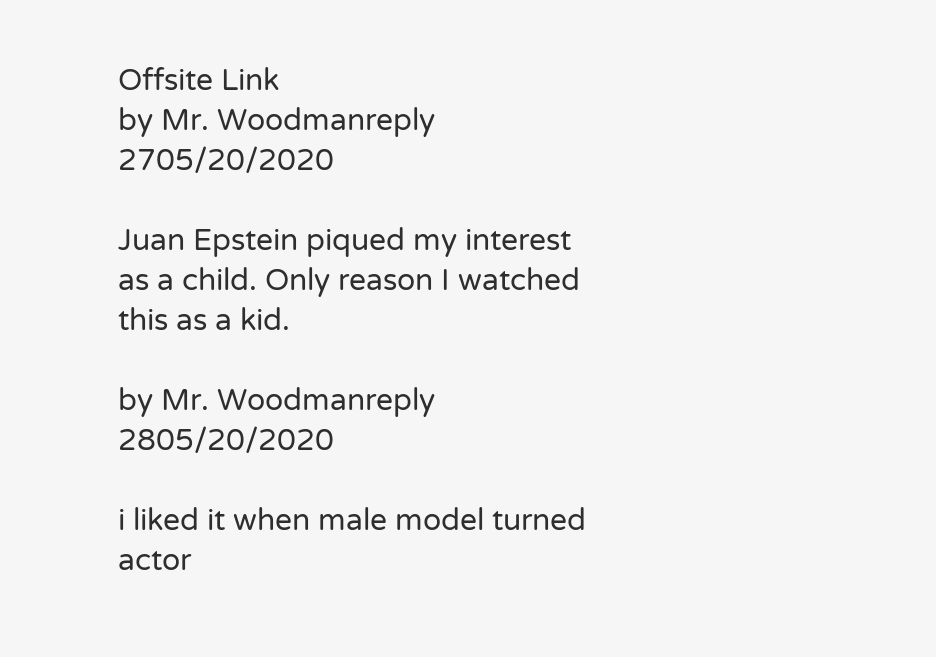Offsite Link
by Mr. Woodmanreply 2705/20/2020

Juan Epstein piqued my interest as a child. Only reason I watched this as a kid.

by Mr. Woodmanreply 2805/20/2020

i liked it when male model turned actor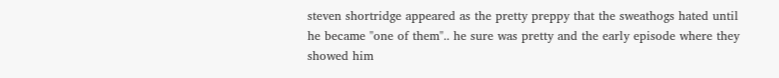steven shortridge appeared as the pretty preppy that the sweathogs hated until he became "one of them".. he sure was pretty and the early episode where they showed him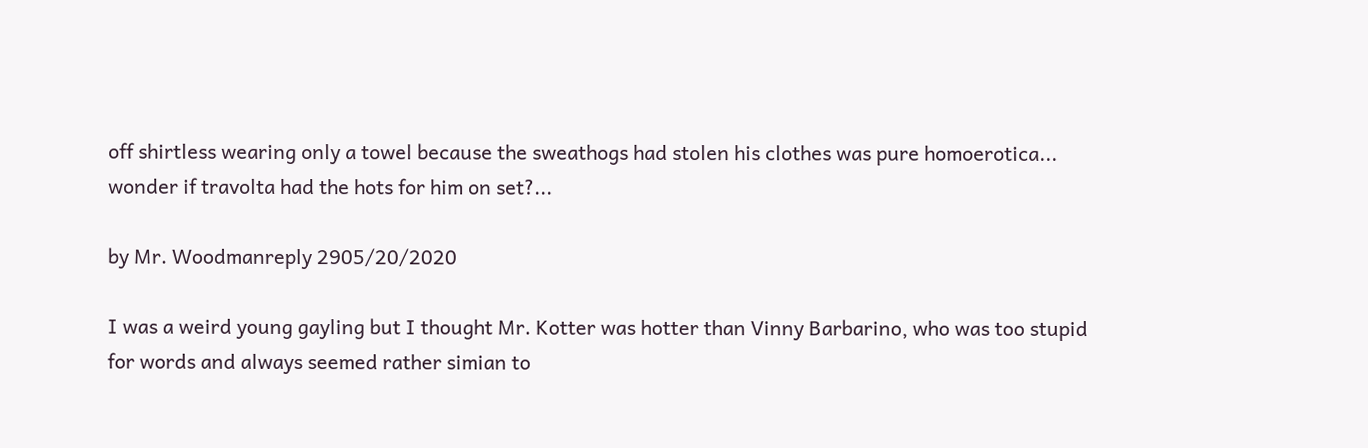off shirtless wearing only a towel because the sweathogs had stolen his clothes was pure homoerotica... wonder if travolta had the hots for him on set?...

by Mr. Woodmanreply 2905/20/2020

I was a weird young gayling but I thought Mr. Kotter was hotter than Vinny Barbarino, who was too stupid for words and always seemed rather simian to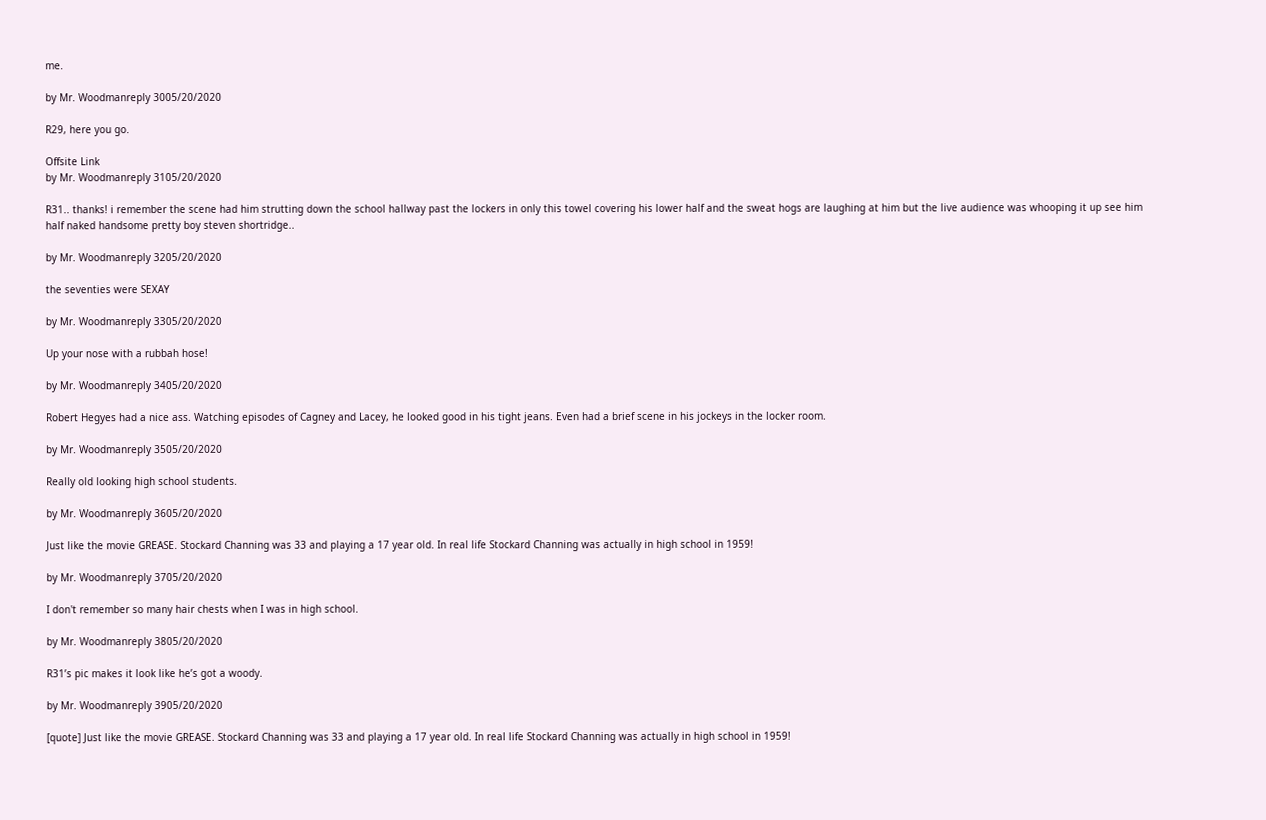me.

by Mr. Woodmanreply 3005/20/2020

R29, here you go.

Offsite Link
by Mr. Woodmanreply 3105/20/2020

R31.. thanks! i remember the scene had him strutting down the school hallway past the lockers in only this towel covering his lower half and the sweat hogs are laughing at him but the live audience was whooping it up see him half naked handsome pretty boy steven shortridge..

by Mr. Woodmanreply 3205/20/2020

the seventies were SEXAY

by Mr. Woodmanreply 3305/20/2020

Up your nose with a rubbah hose!

by Mr. Woodmanreply 3405/20/2020

Robert Hegyes had a nice ass. Watching episodes of Cagney and Lacey, he looked good in his tight jeans. Even had a brief scene in his jockeys in the locker room.

by Mr. Woodmanreply 3505/20/2020

Really old looking high school students.

by Mr. Woodmanreply 3605/20/2020

Just like the movie GREASE. Stockard Channing was 33 and playing a 17 year old. In real life Stockard Channing was actually in high school in 1959!

by Mr. Woodmanreply 3705/20/2020

I don't remember so many hair chests when I was in high school.

by Mr. Woodmanreply 3805/20/2020

R31’s pic makes it look like he’s got a woody.

by Mr. Woodmanreply 3905/20/2020

[quote] Just like the movie GREASE. Stockard Channing was 33 and playing a 17 year old. In real life Stockard Channing was actually in high school in 1959!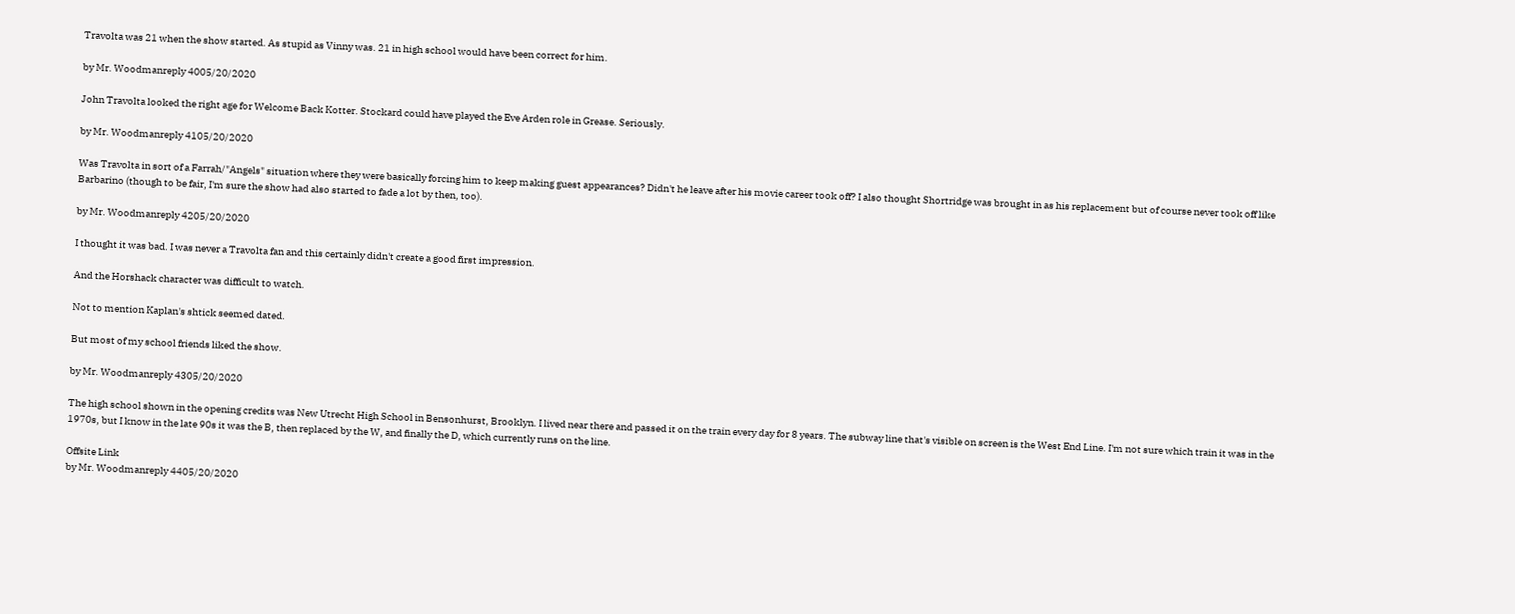Travolta was 21 when the show started. As stupid as Vinny was. 21 in high school would have been correct for him.

by Mr. Woodmanreply 4005/20/2020

John Travolta looked the right age for Welcome Back Kotter. Stockard could have played the Eve Arden role in Grease. Seriously.

by Mr. Woodmanreply 4105/20/2020

Was Travolta in sort of a Farrah/"Angels" situation where they were basically forcing him to keep making guest appearances? Didn't he leave after his movie career took off? I also thought Shortridge was brought in as his replacement but of course never took off like Barbarino (though to be fair, I'm sure the show had also started to fade a lot by then, too).

by Mr. Woodmanreply 4205/20/2020

I thought it was bad. I was never a Travolta fan and this certainly didn't create a good first impression.

And the Horshack character was difficult to watch.

Not to mention Kaplan's shtick seemed dated.

But most of my school friends liked the show.

by Mr. Woodmanreply 4305/20/2020

The high school shown in the opening credits was New Utrecht High School in Bensonhurst, Brooklyn. I lived near there and passed it on the train every day for 8 years. The subway line that's visible on screen is the West End Line. I'm not sure which train it was in the 1970s, but I know in the late 90s it was the B, then replaced by the W, and finally the D, which currently runs on the line.

Offsite Link
by Mr. Woodmanreply 4405/20/2020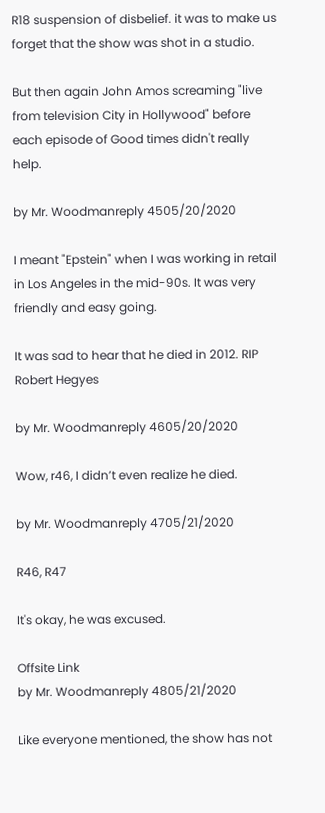R18 suspension of disbelief. it was to make us forget that the show was shot in a studio.

But then again John Amos screaming "live from television City in Hollywood" before each episode of Good times didn't really help.

by Mr. Woodmanreply 4505/20/2020

I meant "Epstein" when I was working in retail in Los Angeles in the mid-90s. It was very friendly and easy going.

It was sad to hear that he died in 2012. RIP Robert Hegyes

by Mr. Woodmanreply 4605/20/2020

Wow, r46, I didn’t even realize he died.

by Mr. Woodmanreply 4705/21/2020

R46, R47

It's okay, he was excused.

Offsite Link
by Mr. Woodmanreply 4805/21/2020

Like everyone mentioned, the show has not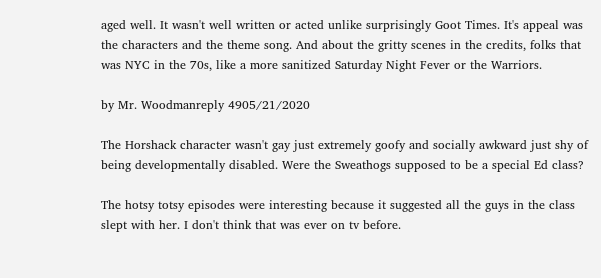aged well. It wasn't well written or acted unlike surprisingly Goot Times. It's appeal was the characters and the theme song. And about the gritty scenes in the credits, folks that was NYC in the 70s, like a more sanitized Saturday Night Fever or the Warriors.

by Mr. Woodmanreply 4905/21/2020

The Horshack character wasn't gay just extremely goofy and socially awkward just shy of being developmentally disabled. Were the Sweathogs supposed to be a special Ed class?

The hotsy totsy episodes were interesting because it suggested all the guys in the class slept with her. I don't think that was ever on tv before.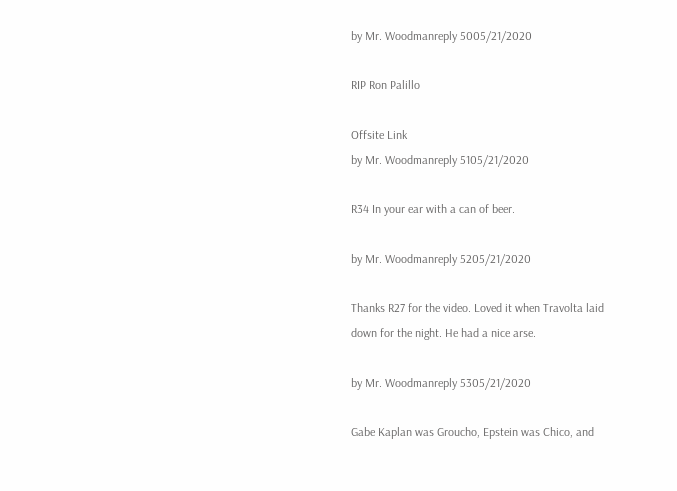by Mr. Woodmanreply 5005/21/2020

RIP Ron Palillo

Offsite Link
by Mr. Woodmanreply 5105/21/2020

R34 In your ear with a can of beer.

by Mr. Woodmanreply 5205/21/2020

Thanks R27 for the video. Loved it when Travolta laid down for the night. He had a nice arse.

by Mr. Woodmanreply 5305/21/2020

Gabe Kaplan was Groucho, Epstein was Chico, and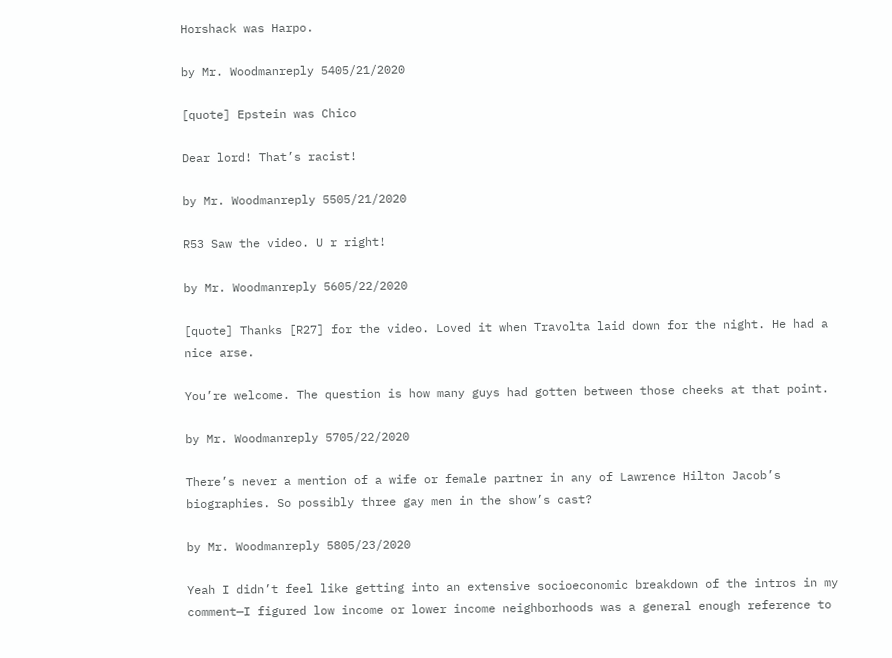Horshack was Harpo.

by Mr. Woodmanreply 5405/21/2020

[quote] Epstein was Chico

Dear lord! That’s racist!

by Mr. Woodmanreply 5505/21/2020

R53 Saw the video. U r right!

by Mr. Woodmanreply 5605/22/2020

[quote] Thanks [R27] for the video. Loved it when Travolta laid down for the night. He had a nice arse.

You’re welcome. The question is how many guys had gotten between those cheeks at that point.

by Mr. Woodmanreply 5705/22/2020

There’s never a mention of a wife or female partner in any of Lawrence Hilton Jacob’s biographies. So possibly three gay men in the show’s cast?

by Mr. Woodmanreply 5805/23/2020

Yeah I didn’t feel like getting into an extensive socioeconomic breakdown of the intros in my comment—I figured low income or lower income neighborhoods was a general enough reference to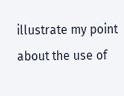illustrate my point about the use of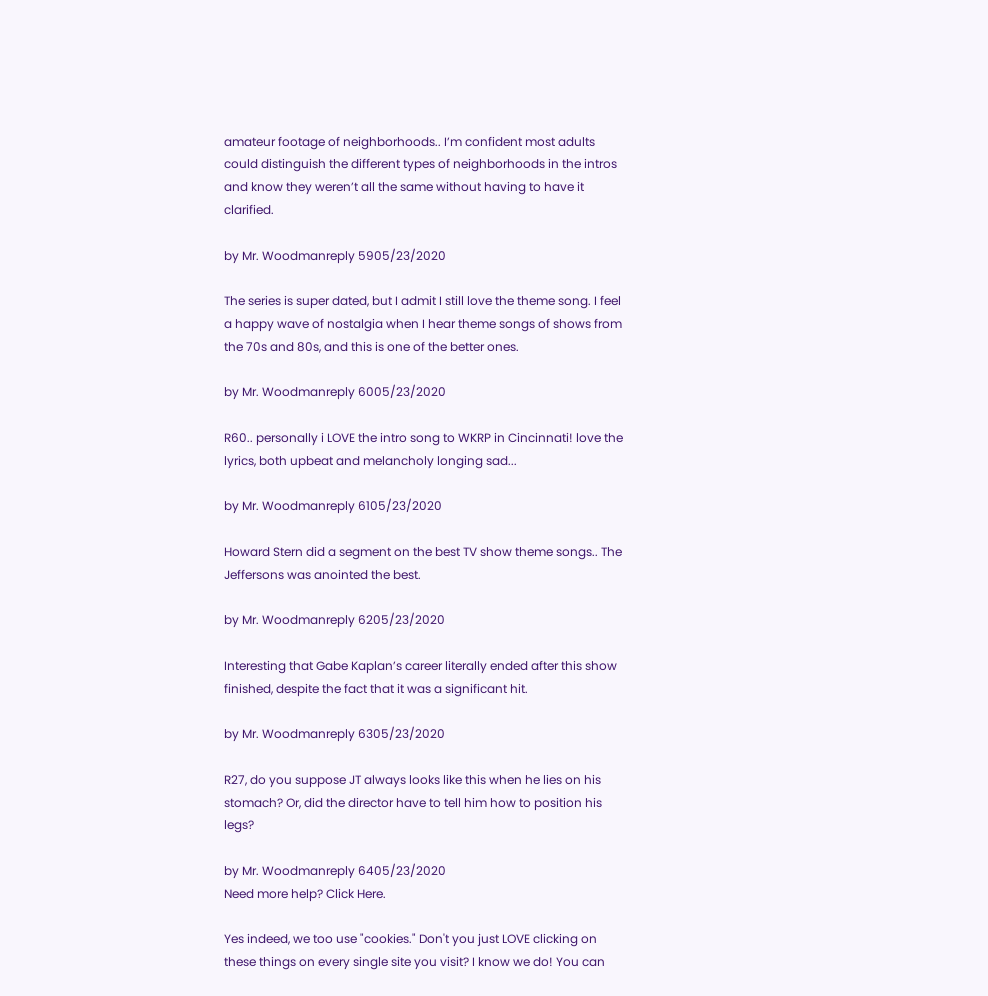amateur footage of neighborhoods.. I’m confident most adults could distinguish the different types of neighborhoods in the intros and know they weren’t all the same without having to have it clarified.

by Mr. Woodmanreply 5905/23/2020

The series is super dated, but I admit I still love the theme song. I feel a happy wave of nostalgia when I hear theme songs of shows from the 70s and 80s, and this is one of the better ones.

by Mr. Woodmanreply 6005/23/2020

R60.. personally i LOVE the intro song to WKRP in Cincinnati! love the lyrics, both upbeat and melancholy longing sad...

by Mr. Woodmanreply 6105/23/2020

Howard Stern did a segment on the best TV show theme songs.. The Jeffersons was anointed the best.

by Mr. Woodmanreply 6205/23/2020

Interesting that Gabe Kaplan’s career literally ended after this show finished, despite the fact that it was a significant hit.

by Mr. Woodmanreply 6305/23/2020

R27, do you suppose JT always looks like this when he lies on his stomach? Or, did the director have to tell him how to position his legs?

by Mr. Woodmanreply 6405/23/2020
Need more help? Click Here.

Yes indeed, we too use "cookies." Don't you just LOVE clicking on these things on every single site you visit? I know we do! You can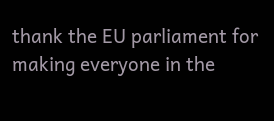thank the EU parliament for making everyone in the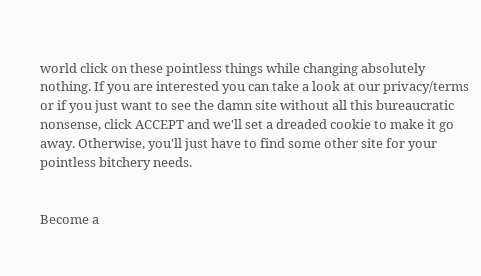world click on these pointless things while changing absolutely nothing. If you are interested you can take a look at our privacy/terms or if you just want to see the damn site without all this bureaucratic nonsense, click ACCEPT and we'll set a dreaded cookie to make it go away. Otherwise, you'll just have to find some other site for your pointless bitchery needs.


Become a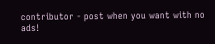contributor - post when you want with no ads!